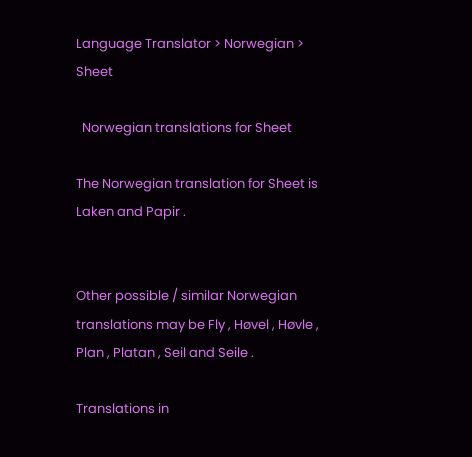Language Translator > Norwegian > Sheet

  Norwegian translations for Sheet

The Norwegian translation for Sheet is Laken and Papir .


Other possible / similar Norwegian translations may be Fly , Høvel , Høvle , Plan , Platan , Seil and Seile .

Translations in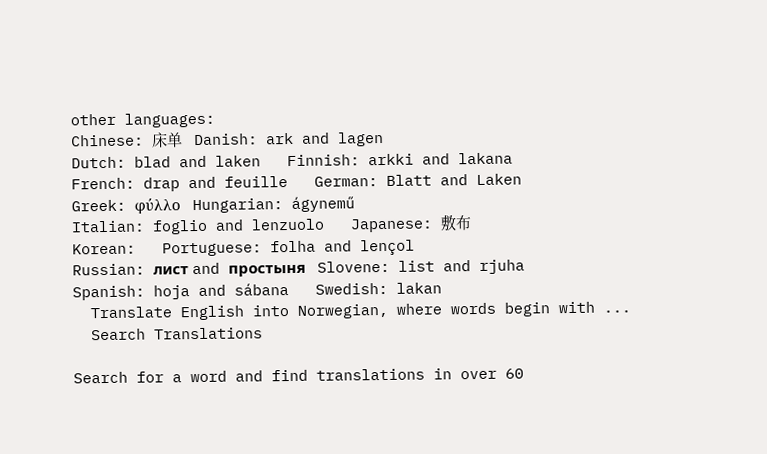other languages:
Chinese: 床单   Danish: ark and lagen
Dutch: blad and laken   Finnish: arkki and lakana
French: drap and feuille   German: Blatt and Laken
Greek: φύλλο   Hungarian: ágynemű
Italian: foglio and lenzuolo   Japanese: 敷布
Korean:   Portuguese: folha and lençol
Russian: лист and простыня   Slovene: list and rjuha
Spanish: hoja and sábana   Swedish: lakan
  Translate English into Norwegian, where words begin with ...
  Search Translations

Search for a word and find translations in over 60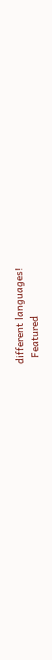different languages!
  Featured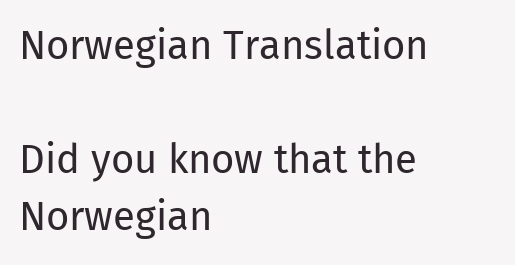Norwegian Translation

Did you know that the Norwegian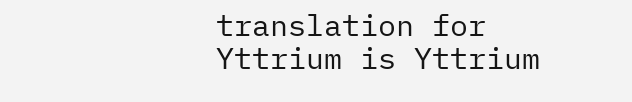translation for Yttrium is Yttrium